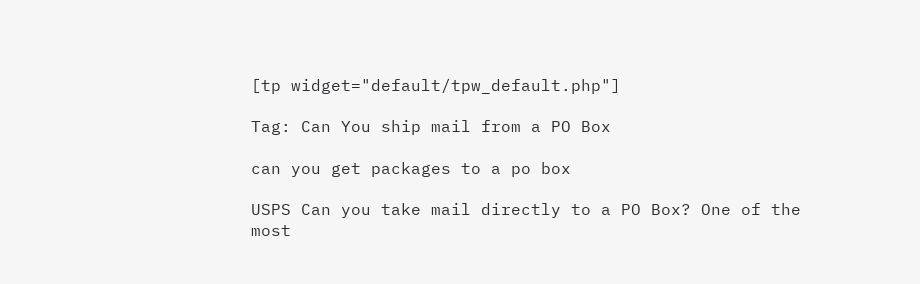[tp widget="default/tpw_default.php"]

Tag: Can You ship mail from a PO Box

can you get packages to a po box

USPS Can you take mail directly to a PO Box? One of the most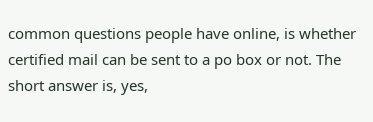common questions people have online, is whether certified mail can be sent to a po box or not. The short answer is, yes,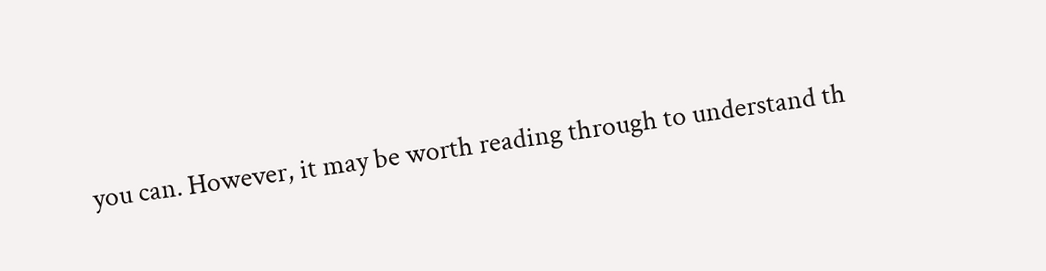you can. However, it may be worth reading through to understand th